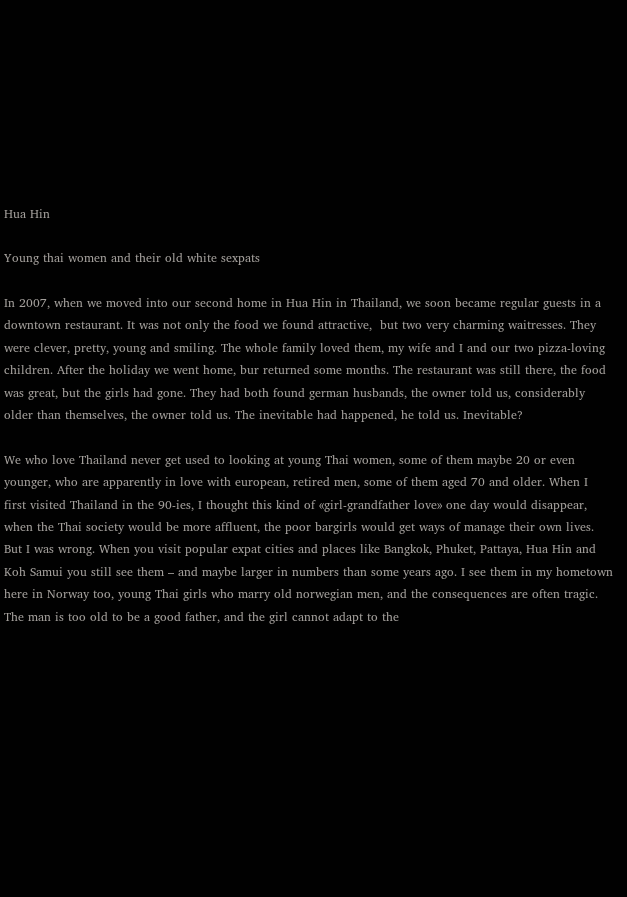Hua Hin

Young thai women and their old white sexpats

In 2007, when we moved into our second home in Hua Hin in Thailand, we soon became regular guests in a downtown restaurant. It was not only the food we found attractive,  but two very charming waitresses. They were clever, pretty, young and smiling. The whole family loved them, my wife and I and our two pizza-loving children. After the holiday we went home, bur returned some months. The restaurant was still there, the food was great, but the girls had gone. They had both found german husbands, the owner told us, considerably older than themselves, the owner told us. The inevitable had happened, he told us. Inevitable?

We who love Thailand never get used to looking at young Thai women, some of them maybe 20 or even younger, who are apparently in love with european, retired men, some of them aged 70 and older. When I first visited Thailand in the 90-ies, I thought this kind of «girl-grandfather love» one day would disappear, when the Thai society would be more affluent, the poor bargirls would get ways of manage their own lives. But I was wrong. When you visit popular expat cities and places like Bangkok, Phuket, Pattaya, Hua Hin and Koh Samui you still see them – and maybe larger in numbers than some years ago. I see them in my hometown here in Norway too, young Thai girls who marry old norwegian men, and the consequences are often tragic. The man is too old to be a good father, and the girl cannot adapt to the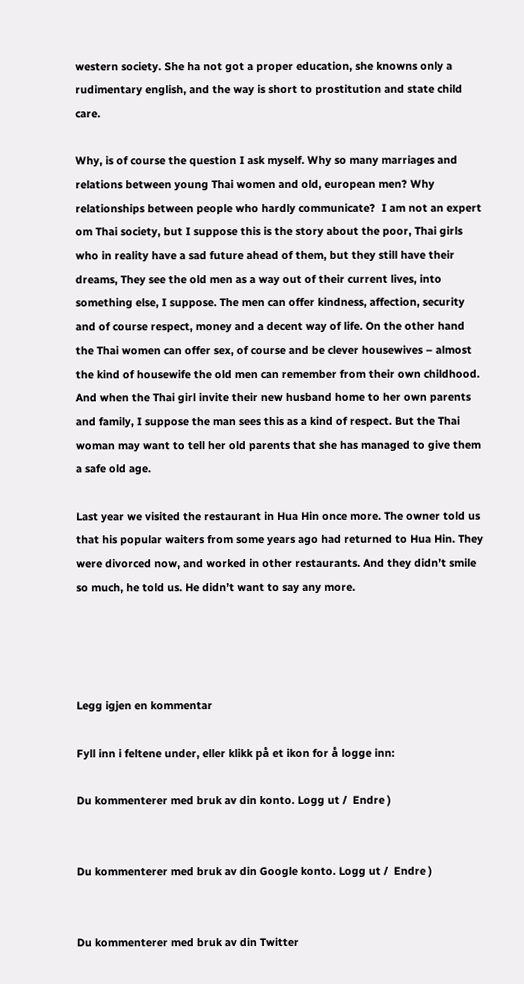western society. She ha not got a proper education, she knowns only a rudimentary english, and the way is short to prostitution and state child care.

Why, is of course the question I ask myself. Why so many marriages and relations between young Thai women and old, european men? Why relationships between people who hardly communicate?  I am not an expert om Thai society, but I suppose this is the story about the poor, Thai girls who in reality have a sad future ahead of them, but they still have their dreams, They see the old men as a way out of their current lives, into something else, I suppose. The men can offer kindness, affection, security and of course respect, money and a decent way of life. On the other hand the Thai women can offer sex, of course and be clever housewives – almost the kind of housewife the old men can remember from their own childhood. And when the Thai girl invite their new husband home to her own parents and family, I suppose the man sees this as a kind of respect. But the Thai woman may want to tell her old parents that she has managed to give them a safe old age.

Last year we visited the restaurant in Hua Hin once more. The owner told us that his popular waiters from some years ago had returned to Hua Hin. They were divorced now, and worked in other restaurants. And they didn’t smile so much, he told us. He didn’t want to say any more.




Legg igjen en kommentar

Fyll inn i feltene under, eller klikk på et ikon for å logge inn:

Du kommenterer med bruk av din konto. Logg ut /  Endre )


Du kommenterer med bruk av din Google konto. Logg ut /  Endre )


Du kommenterer med bruk av din Twitter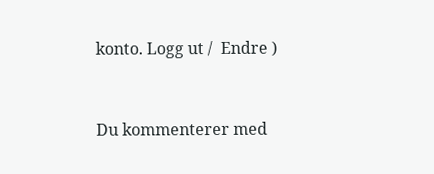konto. Logg ut /  Endre )


Du kommenterer med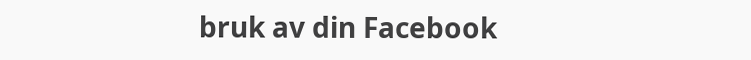bruk av din Facebook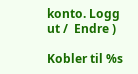konto. Logg ut /  Endre )

Kobler til %s